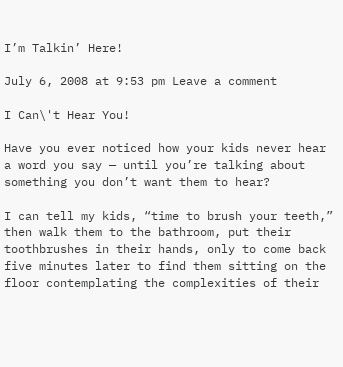I’m Talkin’ Here!

July 6, 2008 at 9:53 pm Leave a comment

I Can\'t Hear You!

Have you ever noticed how your kids never hear a word you say — until you’re talking about something you don’t want them to hear?

I can tell my kids, “time to brush your teeth,” then walk them to the bathroom, put their toothbrushes in their hands, only to come back five minutes later to find them sitting on the floor contemplating the complexities of their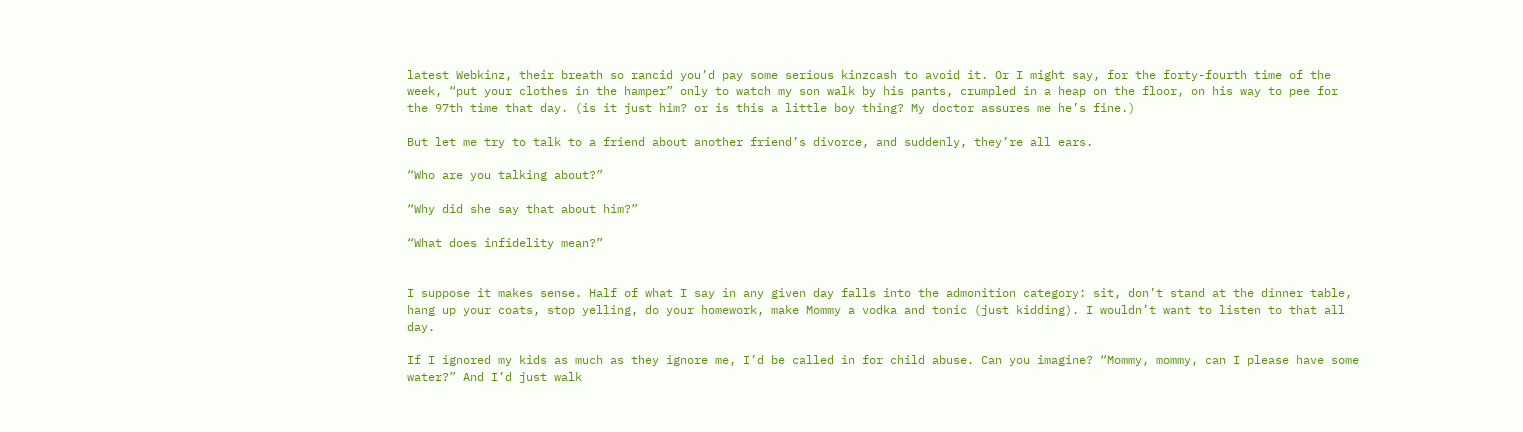latest Webkinz, their breath so rancid you’d pay some serious kinzcash to avoid it. Or I might say, for the forty-fourth time of the week, “put your clothes in the hamper” only to watch my son walk by his pants, crumpled in a heap on the floor, on his way to pee for the 97th time that day. (is it just him? or is this a little boy thing? My doctor assures me he’s fine.)

But let me try to talk to a friend about another friend’s divorce, and suddenly, they’re all ears.

“Who are you talking about?”

“Why did she say that about him?”

“What does infidelity mean?”


I suppose it makes sense. Half of what I say in any given day falls into the admonition category: sit, don’t stand at the dinner table, hang up your coats, stop yelling, do your homework, make Mommy a vodka and tonic (just kidding). I wouldn’t want to listen to that all day.

If I ignored my kids as much as they ignore me, I’d be called in for child abuse. Can you imagine? “Mommy, mommy, can I please have some water?” And I’d just walk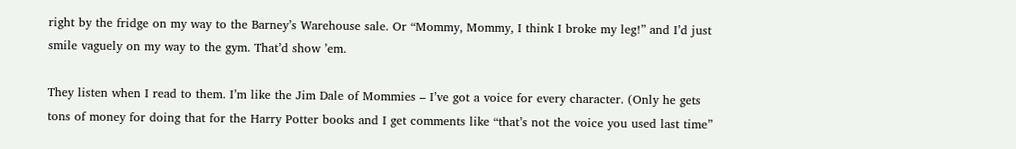right by the fridge on my way to the Barney’s Warehouse sale. Or “Mommy, Mommy, I think I broke my leg!” and I’d just smile vaguely on my way to the gym. That’d show ’em.

They listen when I read to them. I’m like the Jim Dale of Mommies – I’ve got a voice for every character. (Only he gets tons of money for doing that for the Harry Potter books and I get comments like “that’s not the voice you used last time”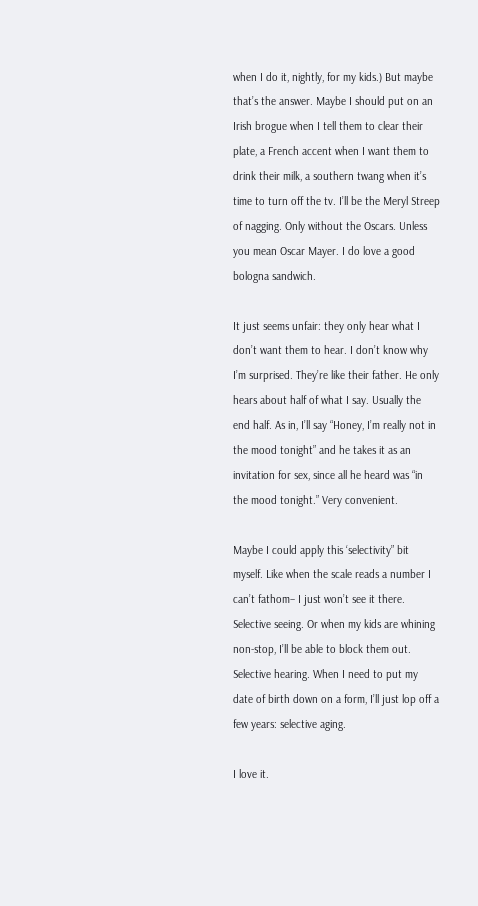when I do it, nightly, for my kids.) But maybe that’s the answer. Maybe I should put on an Irish brogue when I tell them to clear their plate, a French accent when I want them to drink their milk, a southern twang when it’s time to turn off the tv. I’ll be the Meryl Streep of nagging. Only without the Oscars. Unless you mean Oscar Mayer. I do love a good bologna sandwich.

It just seems unfair: they only hear what I don’t want them to hear. I don’t know why I’m surprised. They’re like their father. He only hears about half of what I say. Usually the end half. As in, I’ll say “Honey, I’m really not in the mood tonight” and he takes it as an invitation for sex, since all he heard was “in the mood tonight.” Very convenient.

Maybe I could apply this ‘selectivity” bit myself. Like when the scale reads a number I can’t fathom– I just won’t see it there. Selective seeing. Or when my kids are whining non-stop, I’ll be able to block them out. Selective hearing. When I need to put my date of birth down on a form, I’ll just lop off a few years: selective aging.

I love it.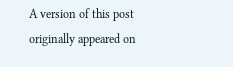A version of this post originally appeared on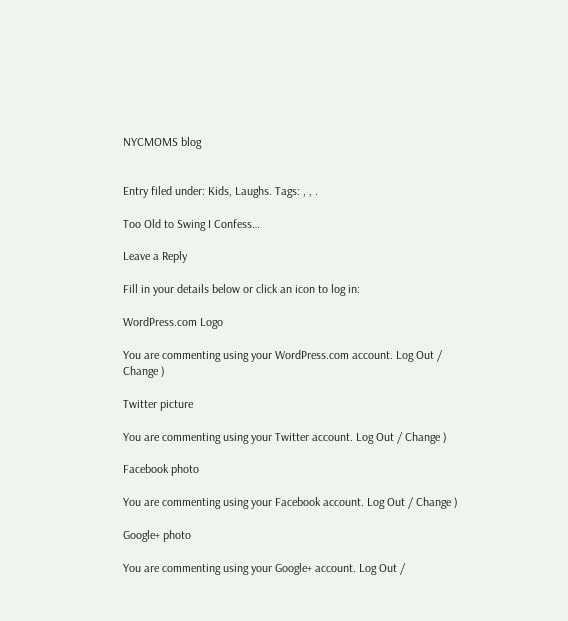NYCMOMS blog


Entry filed under: Kids, Laughs. Tags: , , .

Too Old to Swing I Confess…

Leave a Reply

Fill in your details below or click an icon to log in:

WordPress.com Logo

You are commenting using your WordPress.com account. Log Out / Change )

Twitter picture

You are commenting using your Twitter account. Log Out / Change )

Facebook photo

You are commenting using your Facebook account. Log Out / Change )

Google+ photo

You are commenting using your Google+ account. Log Out /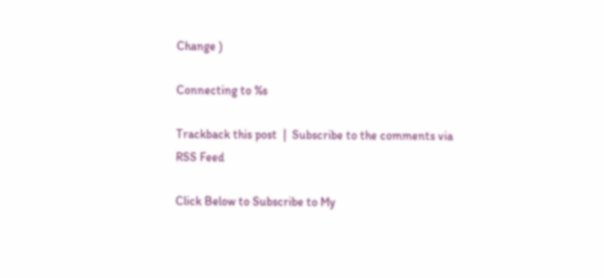Change )

Connecting to %s

Trackback this post  |  Subscribe to the comments via RSS Feed

Click Below to Subscribe to My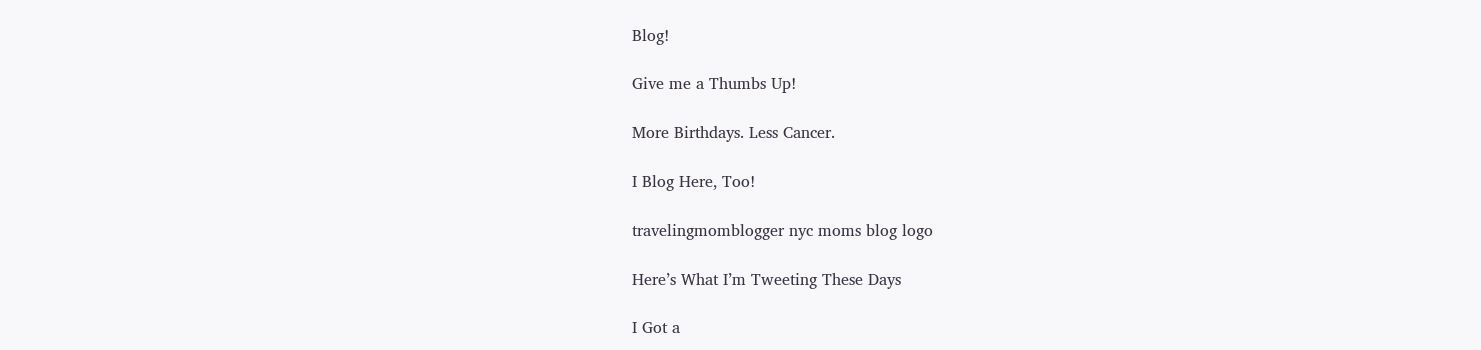Blog!

Give me a Thumbs Up!

More Birthdays. Less Cancer.

I Blog Here, Too!

travelingmomblogger nyc moms blog logo

Here’s What I’m Tweeting These Days

I Got a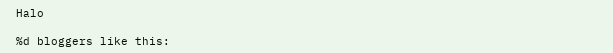Halo

%d bloggers like this: